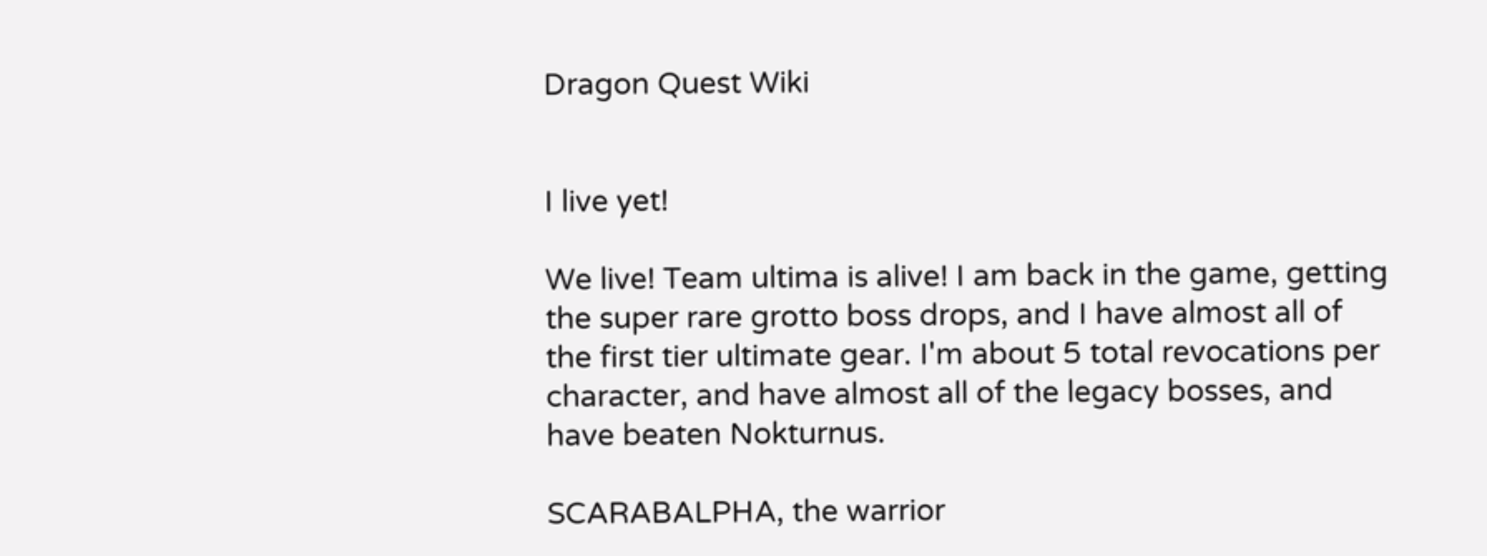Dragon Quest Wiki


I live yet!

We live! Team ultima is alive! I am back in the game, getting the super rare grotto boss drops, and I have almost all of the first tier ultimate gear. I'm about 5 total revocations per character, and have almost all of the legacy bosses, and have beaten Nokturnus.

SCARABALPHA, the warrior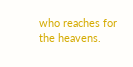who reaches for the heavens.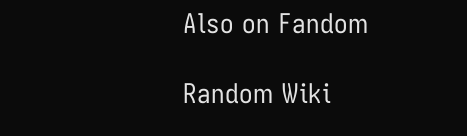Also on Fandom

Random Wiki